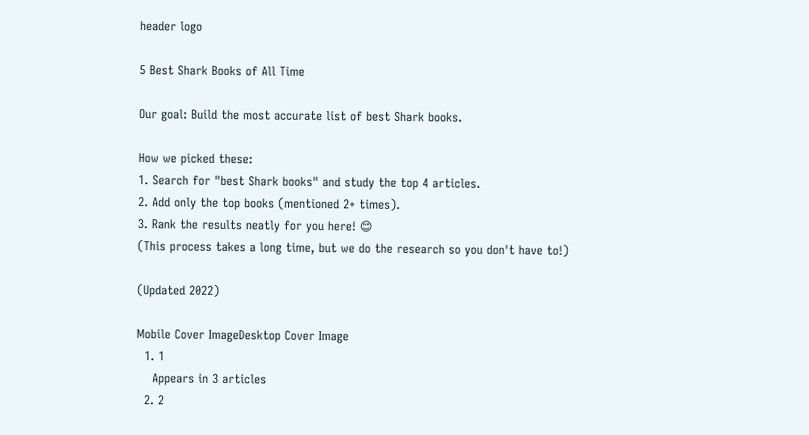header logo

5 Best Shark Books of All Time

Our goal: Build the most accurate list of best Shark books.

How we picked these:
1. Search for "best Shark books" and study the top 4 articles.
2. Add only the top books (mentioned 2+ times).
3. Rank the results neatly for you here! 😊
(This process takes a long time, but we do the research so you don't have to!)

(Updated 2022)

Mobile Cover ImageDesktop Cover Image
  1. 1
    Appears in 3 articles
  2. 2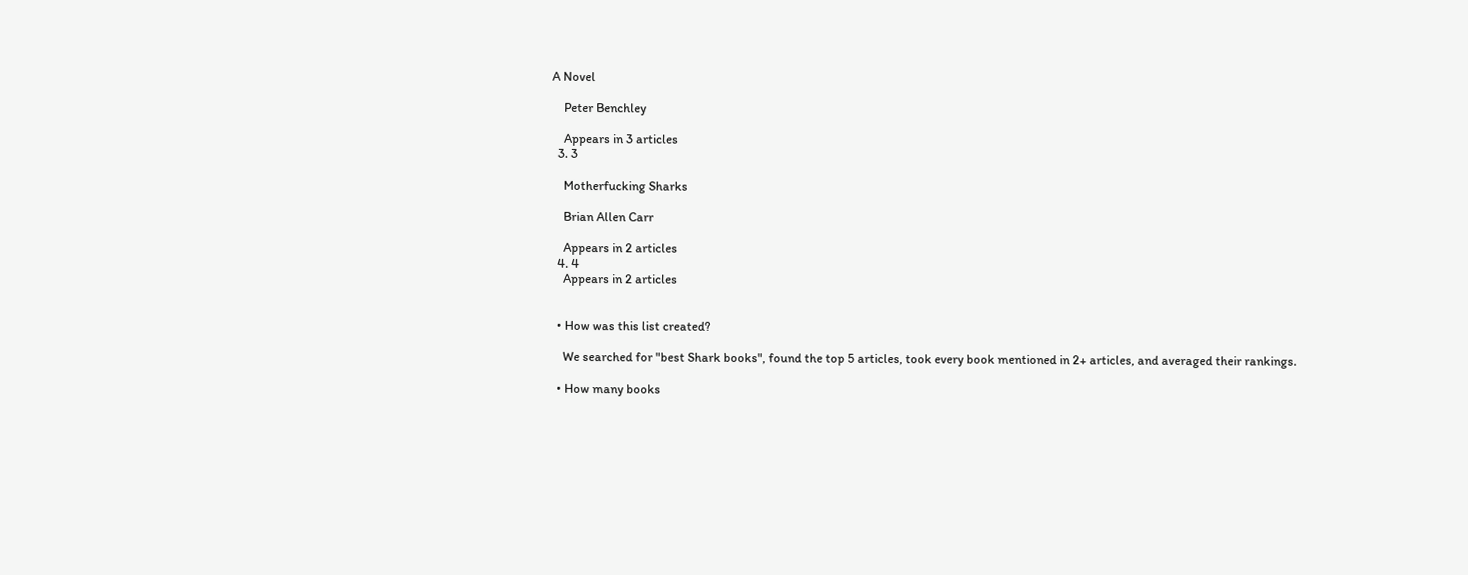A Novel

    Peter Benchley

    Appears in 3 articles
  3. 3

    Motherfucking Sharks

    Brian Allen Carr

    Appears in 2 articles
  4. 4
    Appears in 2 articles


  • How was this list created?

    We searched for "best Shark books", found the top 5 articles, took every book mentioned in 2+ articles, and averaged their rankings.

  • How many books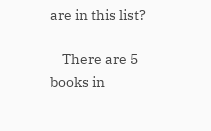are in this list?

    There are 5 books in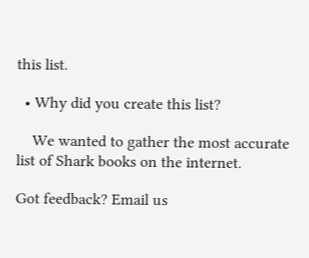this list.

  • Why did you create this list?

    We wanted to gather the most accurate list of Shark books on the internet.

Got feedback? Email us